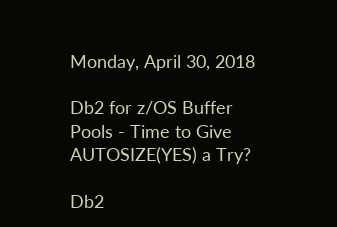Monday, April 30, 2018

Db2 for z/OS Buffer Pools - Time to Give AUTOSIZE(YES) a Try?

Db2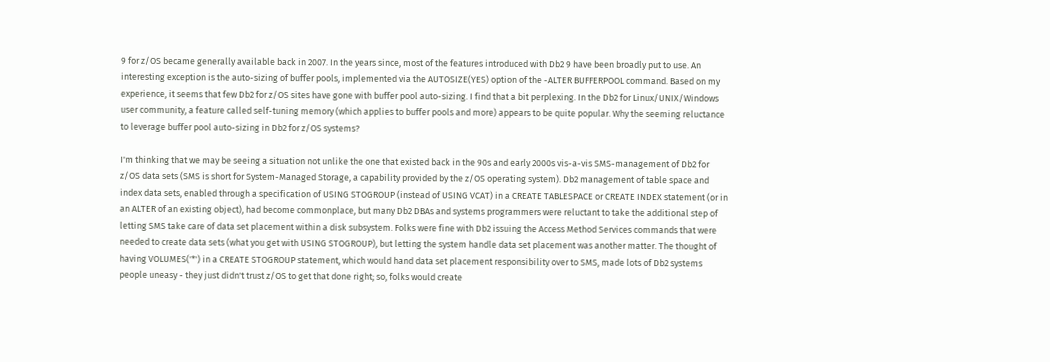9 for z/OS became generally available back in 2007. In the years since, most of the features introduced with Db2 9 have been broadly put to use. An interesting exception is the auto-sizing of buffer pools, implemented via the AUTOSIZE(YES) option of the -ALTER BUFFERPOOL command. Based on my experience, it seems that few Db2 for z/OS sites have gone with buffer pool auto-sizing. I find that a bit perplexing. In the Db2 for Linux/UNIX/Windows user community, a feature called self-tuning memory (which applies to buffer pools and more) appears to be quite popular. Why the seeming reluctance to leverage buffer pool auto-sizing in Db2 for z/OS systems?

I'm thinking that we may be seeing a situation not unlike the one that existed back in the 90s and early 2000s vis-a-vis SMS-management of Db2 for z/OS data sets (SMS is short for System-Managed Storage, a capability provided by the z/OS operating system). Db2 management of table space and index data sets, enabled through a specification of USING STOGROUP (instead of USING VCAT) in a CREATE TABLESPACE or CREATE INDEX statement (or in an ALTER of an existing object), had become commonplace, but many Db2 DBAs and systems programmers were reluctant to take the additional step of letting SMS take care of data set placement within a disk subsystem. Folks were fine with Db2 issuing the Access Method Services commands that were needed to create data sets (what you get with USING STOGROUP), but letting the system handle data set placement was another matter. The thought of having VOLUMES('*') in a CREATE STOGROUP statement, which would hand data set placement responsibility over to SMS, made lots of Db2 systems people uneasy - they just didn't trust z/OS to get that done right; so, folks would create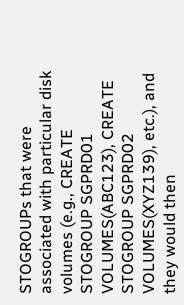STOGROUPs that were associated with particular disk volumes (e.g., CREATE STOGROUP SGPRD01 VOLUMES(ABC123), CREATE STOGROUP SGPRD02 VOLUMES(XYZ139), etc.), and they would then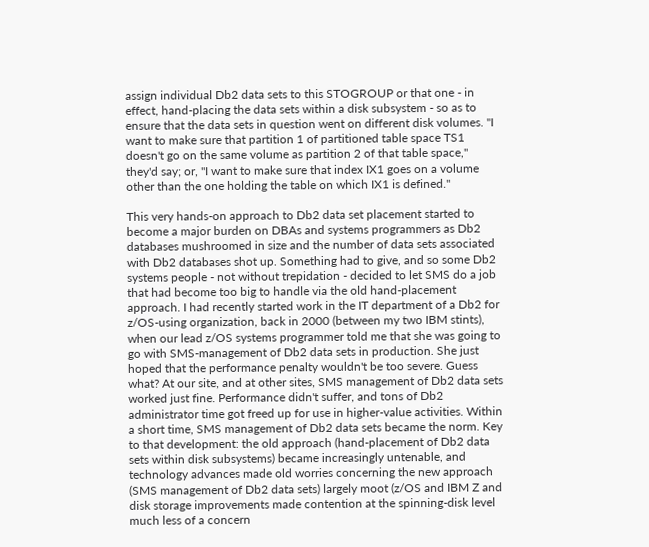assign individual Db2 data sets to this STOGROUP or that one - in effect, hand-placing the data sets within a disk subsystem - so as to ensure that the data sets in question went on different disk volumes. "I want to make sure that partition 1 of partitioned table space TS1 doesn't go on the same volume as partition 2 of that table space," they'd say; or, "I want to make sure that index IX1 goes on a volume other than the one holding the table on which IX1 is defined."

This very hands-on approach to Db2 data set placement started to become a major burden on DBAs and systems programmers as Db2 databases mushroomed in size and the number of data sets associated with Db2 databases shot up. Something had to give, and so some Db2 systems people - not without trepidation - decided to let SMS do a job that had become too big to handle via the old hand-placement approach. I had recently started work in the IT department of a Db2 for z/OS-using organization, back in 2000 (between my two IBM stints), when our lead z/OS systems programmer told me that she was going to go with SMS-management of Db2 data sets in production. She just hoped that the performance penalty wouldn't be too severe. Guess what? At our site, and at other sites, SMS management of Db2 data sets worked just fine. Performance didn't suffer, and tons of Db2 administrator time got freed up for use in higher-value activities. Within a short time, SMS management of Db2 data sets became the norm. Key to that development: the old approach (hand-placement of Db2 data sets within disk subsystems) became increasingly untenable, and technology advances made old worries concerning the new approach (SMS management of Db2 data sets) largely moot (z/OS and IBM Z and disk storage improvements made contention at the spinning-disk level much less of a concern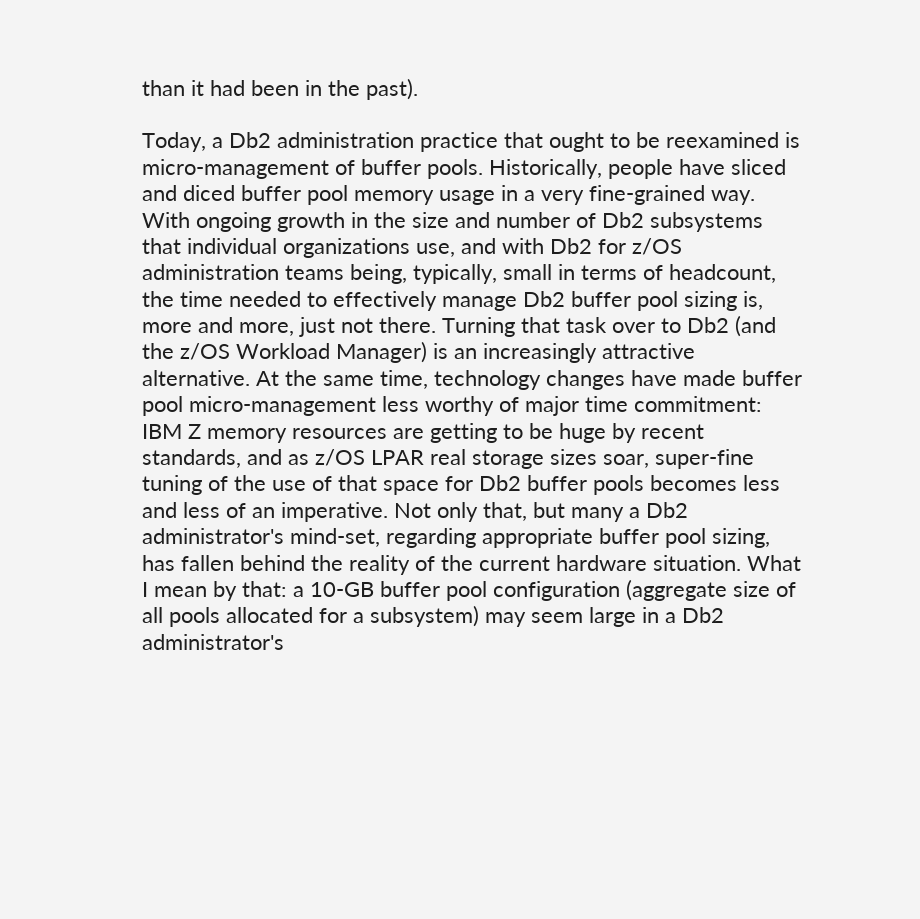than it had been in the past).

Today, a Db2 administration practice that ought to be reexamined is micro-management of buffer pools. Historically, people have sliced and diced buffer pool memory usage in a very fine-grained way. With ongoing growth in the size and number of Db2 subsystems that individual organizations use, and with Db2 for z/OS administration teams being, typically, small in terms of headcount, the time needed to effectively manage Db2 buffer pool sizing is, more and more, just not there. Turning that task over to Db2 (and the z/OS Workload Manager) is an increasingly attractive alternative. At the same time, technology changes have made buffer pool micro-management less worthy of major time commitment: IBM Z memory resources are getting to be huge by recent standards, and as z/OS LPAR real storage sizes soar, super-fine tuning of the use of that space for Db2 buffer pools becomes less and less of an imperative. Not only that, but many a Db2 administrator's mind-set, regarding appropriate buffer pool sizing, has fallen behind the reality of the current hardware situation. What I mean by that: a 10-GB buffer pool configuration (aggregate size of all pools allocated for a subsystem) may seem large in a Db2 administrator's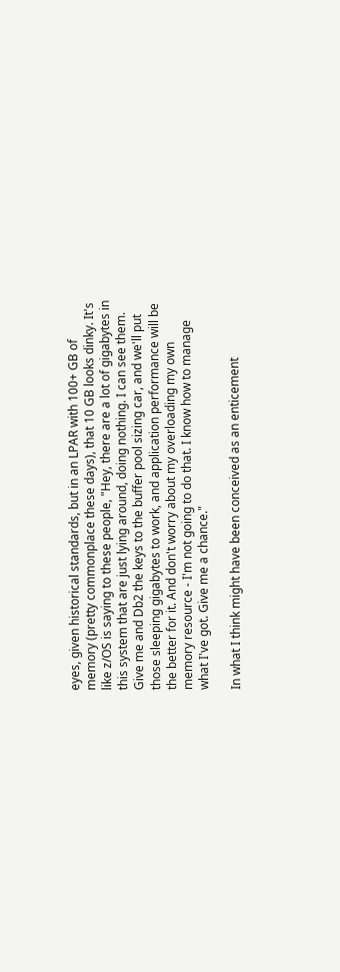eyes, given historical standards, but in an LPAR with 100+ GB of memory (pretty commonplace these days), that 10 GB looks dinky. It's like z/OS is saying to these people, "Hey, there are a lot of gigabytes in this system that are just lying around, doing nothing. I can see them. Give me and Db2 the keys to the buffer pool sizing car, and we'll put those sleeping gigabytes to work, and application performance will be the better for it. And don't worry about my overloading my own memory resource - I'm not going to do that. I know how to manage what I've got. Give me a chance."

In what I think might have been conceived as an enticement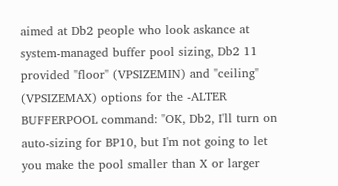aimed at Db2 people who look askance at system-managed buffer pool sizing, Db2 11 provided "floor" (VPSIZEMIN) and "ceiling" (VPSIZEMAX) options for the -ALTER BUFFERPOOL command: "OK, Db2, I'll turn on auto-sizing for BP10, but I'm not going to let you make the pool smaller than X or larger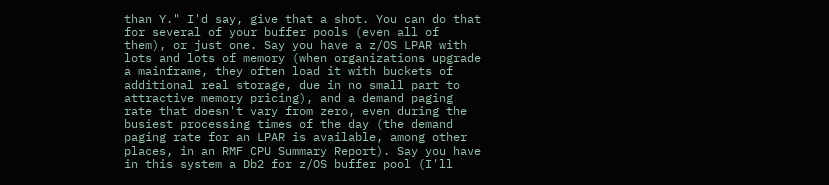than Y." I'd say, give that a shot. You can do that for several of your buffer pools (even all of them), or just one. Say you have a z/OS LPAR with lots and lots of memory (when organizations upgrade a mainframe, they often load it with buckets of additional real storage, due in no small part to attractive memory pricing), and a demand paging rate that doesn't vary from zero, even during the busiest processing times of the day (the demand paging rate for an LPAR is available, among other places, in an RMF CPU Summary Report). Say you have in this system a Db2 for z/OS buffer pool (I'll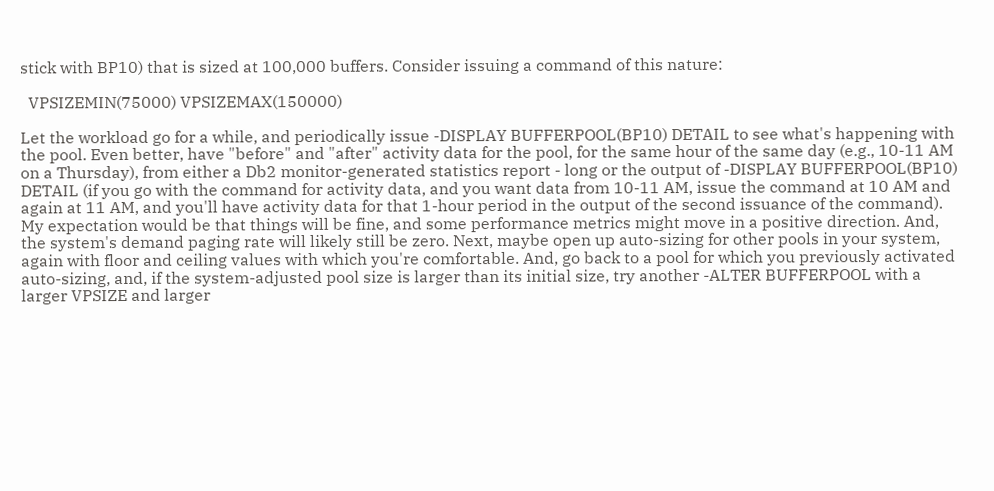stick with BP10) that is sized at 100,000 buffers. Consider issuing a command of this nature:

  VPSIZEMIN(75000) VPSIZEMAX(150000)

Let the workload go for a while, and periodically issue -DISPLAY BUFFERPOOL(BP10) DETAIL to see what's happening with the pool. Even better, have "before" and "after" activity data for the pool, for the same hour of the same day (e.g., 10-11 AM on a Thursday), from either a Db2 monitor-generated statistics report - long or the output of -DISPLAY BUFFERPOOL(BP10) DETAIL (if you go with the command for activity data, and you want data from 10-11 AM, issue the command at 10 AM and again at 11 AM, and you'll have activity data for that 1-hour period in the output of the second issuance of the command). My expectation would be that things will be fine, and some performance metrics might move in a positive direction. And, the system's demand paging rate will likely still be zero. Next, maybe open up auto-sizing for other pools in your system, again with floor and ceiling values with which you're comfortable. And, go back to a pool for which you previously activated auto-sizing, and, if the system-adjusted pool size is larger than its initial size, try another -ALTER BUFFERPOOL with a larger VPSIZE and larger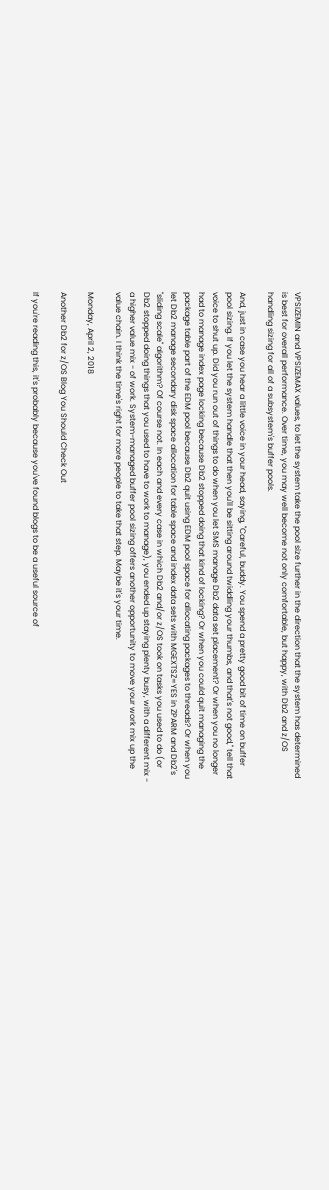VPSIZEMIN and VPSIZEMAX values, to let the system take the pool size further in the direction that the system has determined is best for overall performance. Over time, you may well become not only comfortable, but happy, with Db2 and z/OS handling sizing for all of a subsystem's buffer pools.

And, just in case you hear a little voice in your head, saying, "Careful, buddy. You spend a pretty good bit of time on buffer pool sizing. If you let the system handle that then you'll be sitting around twiddling your thumbs, and that's not good," tell that voice to shut up. Did you run out of things to do when you let SMS manage Db2 data set placement? Or when you no longer had to manage index page locking because Db2 stopped doing that kind of locking? Or when you could quit managing the package table part of the EDM pool because Db2 quit using EDM pool space for allocating packages to threads? Or when you let Db2 manage secondary disk space allocation for table space and index data sets with MGEXTSZ=YES in ZPARM and Db2's "sliding scale" algorithm? Of course not. In each and every case in which Db2 and/or z/OS took on tasks you used to do (or Db2 stopped doing things that you used to have to work to manage), you ended up staying plenty busy, with a different mix - a higher value mix - of work. System-managed buffer pool sizing offers another opportunity to move your work mix up the value chain. I think the time's right for more people to take that step. Maybe it's your time.

Monday, April 2, 2018

Another Db2 for z/OS Blog You Should Check Out

If you're reading this, it's probably because you've found blogs to be a useful source of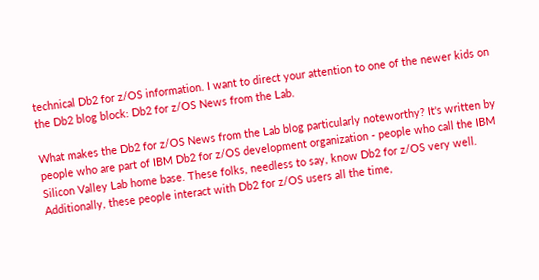technical Db2 for z/OS information. I want to direct your attention to one of the newer kids on the Db2 blog block: Db2 for z/OS News from the Lab.

What makes the Db2 for z/OS News from the Lab blog particularly noteworthy? It's written by people who are part of IBM Db2 for z/OS development organization - people who call the IBM Silicon Valley Lab home base. These folks, needless to say, know Db2 for z/OS very well. Additionally, these people interact with Db2 for z/OS users all the time,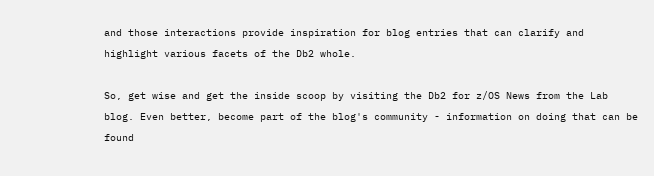and those interactions provide inspiration for blog entries that can clarify and highlight various facets of the Db2 whole.

So, get wise and get the inside scoop by visiting the Db2 for z/OS News from the Lab blog. Even better, become part of the blog's community - information on doing that can be found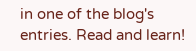in one of the blog's entries. Read and learn!